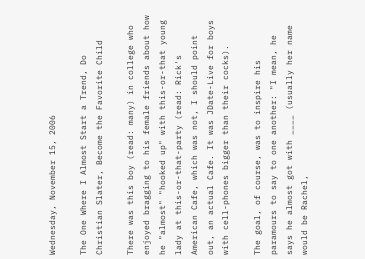Wednesday, November 15, 2006

The One Where I Almost Start a Trend, Do Christian Slater, Become the Favorite Child

There was this boy (read: many) in college who enjoyed bragging to his female friends about how he "almost" "hooked up" with this-or-that young lady at this-or-that-party (read: Rick's American Cafe, which was not, I should point out, an actual Cafe. It was JDate-Live for boys with cell-phones bigger than their cocks).

The goal, of course, was to inspire his paramours to say to one another: "I mean, he says he almost got with ____ (usually her name would be Rachel,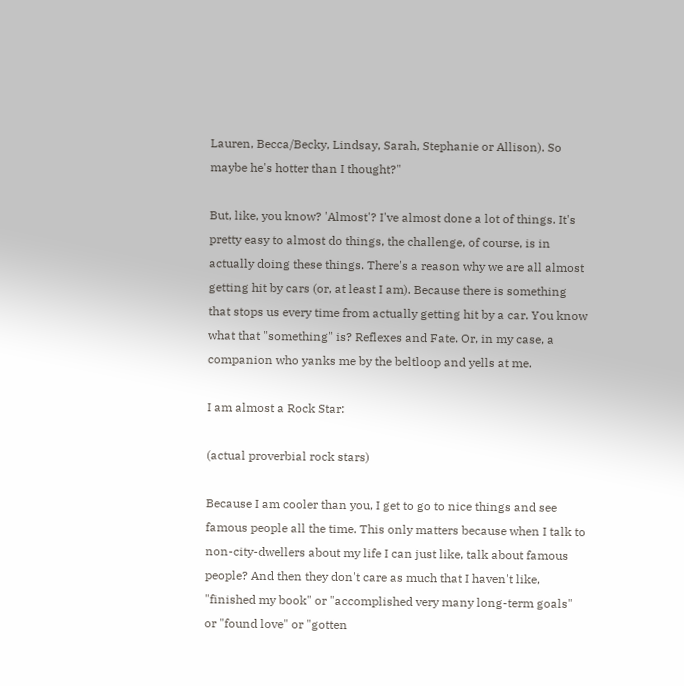Lauren, Becca/Becky, Lindsay, Sarah, Stephanie or Allison). So maybe he's hotter than I thought?"

But, like, you know? 'Almost'? I've almost done a lot of things. It's pretty easy to almost do things, the challenge, of course, is in actually doing these things. There's a reason why we are all almost getting hit by cars (or, at least I am). Because there is something that stops us every time from actually getting hit by a car. You know what that "something" is? Reflexes and Fate. Or, in my case, a companion who yanks me by the beltloop and yells at me.

I am almost a Rock Star:

(actual proverbial rock stars)

Because I am cooler than you, I get to go to nice things and see famous people all the time. This only matters because when I talk to non-city-dwellers about my life I can just like, talk about famous people? And then they don't care as much that I haven't like, "finished my book" or "accomplished very many long-term goals" or "found love" or "gotten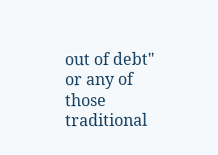out of debt" or any of those traditional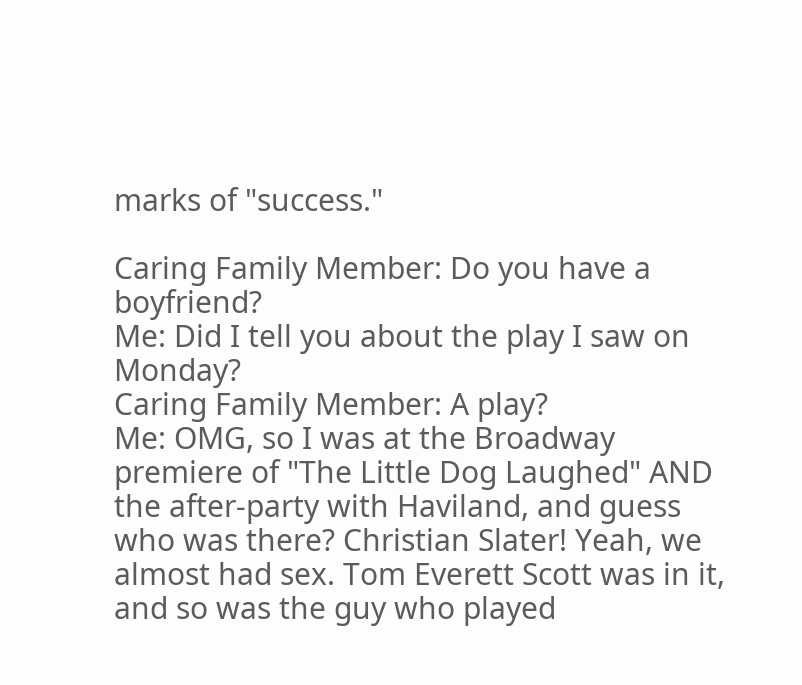marks of "success."

Caring Family Member: Do you have a boyfriend?
Me: Did I tell you about the play I saw on Monday?
Caring Family Member: A play?
Me: OMG, so I was at the Broadway premiere of "The Little Dog Laughed" AND the after-party with Haviland, and guess who was there? Christian Slater! Yeah, we almost had sex. Tom Everett Scott was in it, and so was the guy who played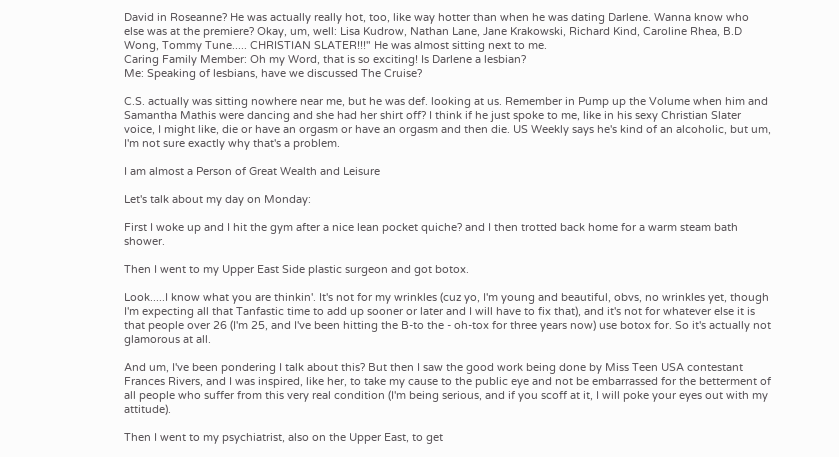David in Roseanne? He was actually really hot, too, like way hotter than when he was dating Darlene. Wanna know who else was at the premiere? Okay, um, well: Lisa Kudrow, Nathan Lane, Jane Krakowski, Richard Kind, Caroline Rhea, B.D Wong, Tommy Tune..... CHRISTIAN SLATER!!!" He was almost sitting next to me.
Caring Family Member: Oh my Word, that is so exciting! Is Darlene a lesbian?
Me: Speaking of lesbians, have we discussed The Cruise?

C.S. actually was sitting nowhere near me, but he was def. looking at us. Remember in Pump up the Volume when him and Samantha Mathis were dancing and she had her shirt off? I think if he just spoke to me, like in his sexy Christian Slater voice, I might like, die or have an orgasm or have an orgasm and then die. US Weekly says he's kind of an alcoholic, but um, I'm not sure exactly why that's a problem.

I am almost a Person of Great Wealth and Leisure

Let's talk about my day on Monday:

First I woke up and I hit the gym after a nice lean pocket quiche? and I then trotted back home for a warm steam bath shower.

Then I went to my Upper East Side plastic surgeon and got botox.

Look.....I know what you are thinkin'. It's not for my wrinkles (cuz yo, I'm young and beautiful, obvs, no wrinkles yet, though I'm expecting all that Tanfastic time to add up sooner or later and I will have to fix that), and it's not for whatever else it is that people over 26 (I'm 25, and I've been hitting the B-to the - oh-tox for three years now) use botox for. So it's actually not glamorous at all.

And um, I've been pondering I talk about this? But then I saw the good work being done by Miss Teen USA contestant Frances Rivers, and I was inspired, like her, to take my cause to the public eye and not be embarrassed for the betterment of all people who suffer from this very real condition (I'm being serious, and if you scoff at it, I will poke your eyes out with my attitude).

Then I went to my psychiatrist, also on the Upper East, to get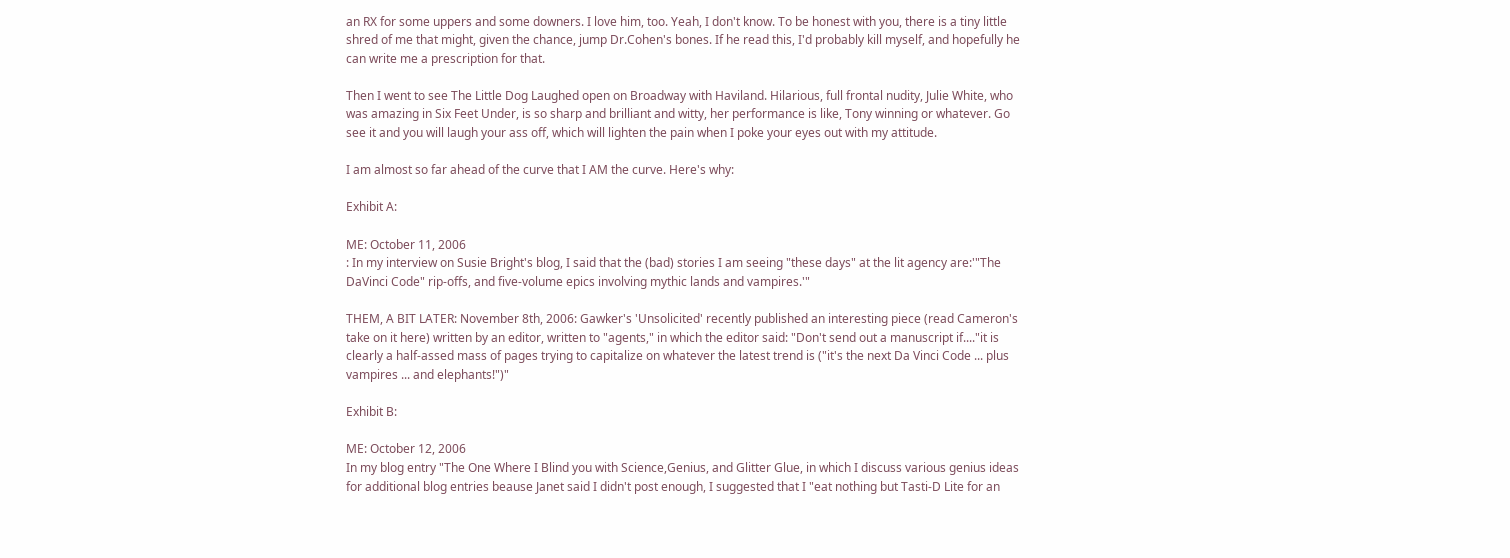an RX for some uppers and some downers. I love him, too. Yeah, I don't know. To be honest with you, there is a tiny little shred of me that might, given the chance, jump Dr.Cohen's bones. If he read this, I'd probably kill myself, and hopefully he can write me a prescription for that.

Then I went to see The Little Dog Laughed open on Broadway with Haviland. Hilarious, full frontal nudity, Julie White, who was amazing in Six Feet Under, is so sharp and brilliant and witty, her performance is like, Tony winning or whatever. Go see it and you will laugh your ass off, which will lighten the pain when I poke your eyes out with my attitude.

I am almost so far ahead of the curve that I AM the curve. Here's why:

Exhibit A:

ME: October 11, 2006
: In my interview on Susie Bright's blog, I said that the (bad) stories I am seeing "these days" at the lit agency are:'"The DaVinci Code" rip-offs, and five-volume epics involving mythic lands and vampires.'"

THEM, A BIT LATER: November 8th, 2006: Gawker's 'Unsolicited' recently published an interesting piece (read Cameron's take on it here) written by an editor, written to "agents," in which the editor said: "Don't send out a manuscript if...."it is clearly a half-assed mass of pages trying to capitalize on whatever the latest trend is ("it's the next Da Vinci Code ... plus vampires ... and elephants!")"

Exhibit B:

ME: October 12, 2006
In my blog entry "The One Where I Blind you with Science,Genius, and Glitter Glue, in which I discuss various genius ideas for additional blog entries beause Janet said I didn't post enough, I suggested that I "eat nothing but Tasti-D Lite for an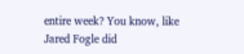entire week? You know, like Jared Fogle did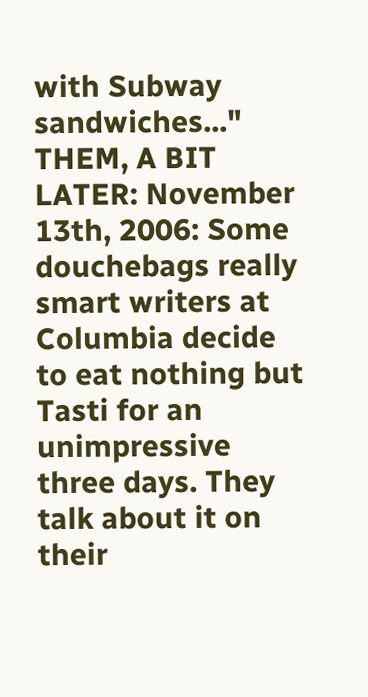with Subway sandwiches..."
THEM, A BIT LATER: November 13th, 2006: Some douchebags really smart writers at Columbia decide to eat nothing but Tasti for an unimpressive three days. They talk about it on their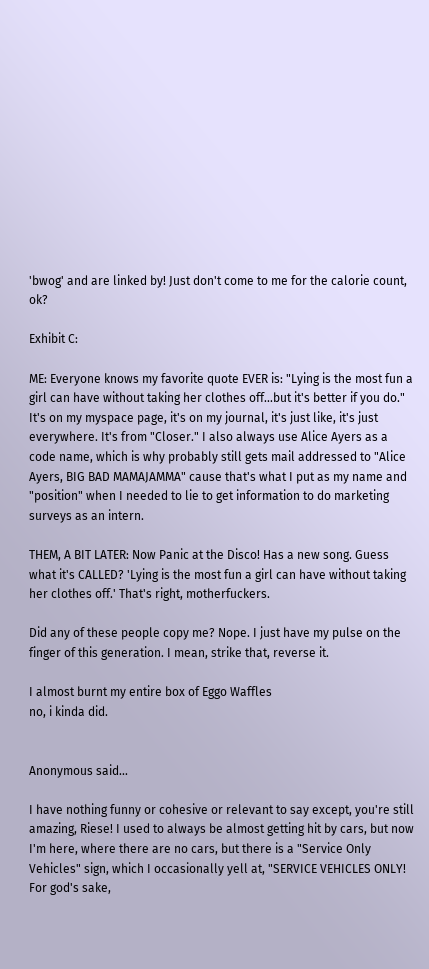'bwog' and are linked by! Just don't come to me for the calorie count, ok?

Exhibit C:

ME: Everyone knows my favorite quote EVER is: "Lying is the most fun a girl can have without taking her clothes off...but it's better if you do." It's on my myspace page, it's on my journal, it's just like, it's just everywhere. It's from "Closer." I also always use Alice Ayers as a code name, which is why probably still gets mail addressed to "Alice Ayers, BIG BAD MAMAJAMMA" cause that's what I put as my name and "position" when I needed to lie to get information to do marketing surveys as an intern.

THEM, A BIT LATER: Now Panic at the Disco! Has a new song. Guess what it's CALLED? 'Lying is the most fun a girl can have without taking her clothes off.' That's right, motherfuckers.

Did any of these people copy me? Nope. I just have my pulse on the finger of this generation. I mean, strike that, reverse it.

I almost burnt my entire box of Eggo Waffles
no, i kinda did.


Anonymous said...

I have nothing funny or cohesive or relevant to say except, you're still amazing, Riese! I used to always be almost getting hit by cars, but now I'm here, where there are no cars, but there is a "Service Only Vehicles" sign, which I occasionally yell at, "SERVICE VEHICLES ONLY! For god's sake,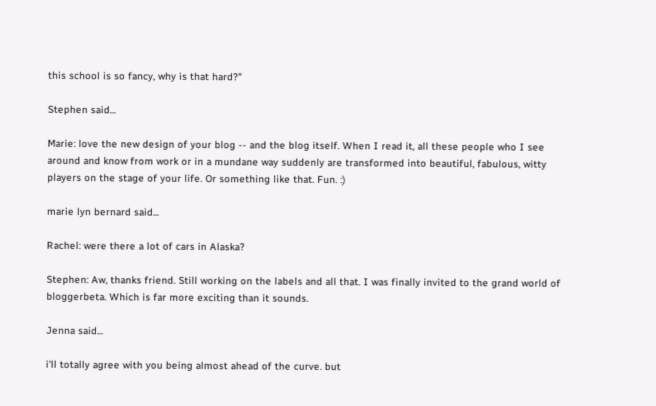this school is so fancy, why is that hard?"

Stephen said...

Marie: love the new design of your blog -- and the blog itself. When I read it, all these people who I see around and know from work or in a mundane way suddenly are transformed into beautiful, fabulous, witty players on the stage of your life. Or something like that. Fun. :)

marie lyn bernard said...

Rachel: were there a lot of cars in Alaska?

Stephen: Aw, thanks friend. Still working on the labels and all that. I was finally invited to the grand world of bloggerbeta. Which is far more exciting than it sounds.

Jenna said...

i'll totally agree with you being almost ahead of the curve. but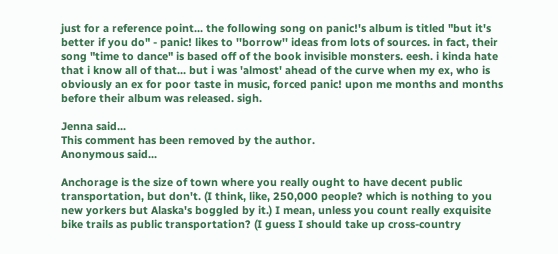just for a reference point... the following song on panic!'s album is titled "but it's better if you do" - panic! likes to ''borrow'' ideas from lots of sources. in fact, their song "time to dance" is based off of the book invisible monsters. eesh. i kinda hate that i know all of that... but i was 'almost' ahead of the curve when my ex, who is obviously an ex for poor taste in music, forced panic! upon me months and months before their album was released. sigh.

Jenna said...
This comment has been removed by the author.
Anonymous said...

Anchorage is the size of town where you really ought to have decent public transportation, but don't. (I think, like, 250,000 people? which is nothing to you new yorkers but Alaska's boggled by it.) I mean, unless you count really exquisite bike trails as public transportation? (I guess I should take up cross-country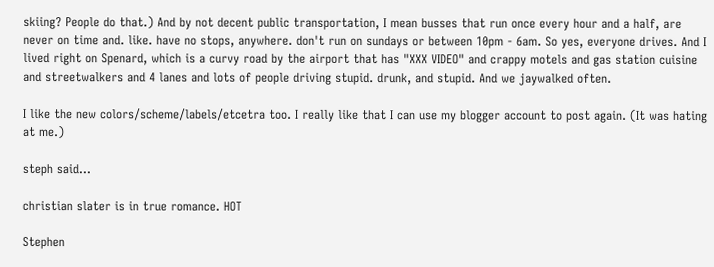skiing? People do that.) And by not decent public transportation, I mean busses that run once every hour and a half, are never on time and. like. have no stops, anywhere. don't run on sundays or between 10pm - 6am. So yes, everyone drives. And I lived right on Spenard, which is a curvy road by the airport that has "XXX VIDEO" and crappy motels and gas station cuisine and streetwalkers and 4 lanes and lots of people driving stupid. drunk, and stupid. And we jaywalked often.

I like the new colors/scheme/labels/etcetra too. I really like that I can use my blogger account to post again. (It was hating at me.)

steph said...

christian slater is in true romance. HOT

Stephen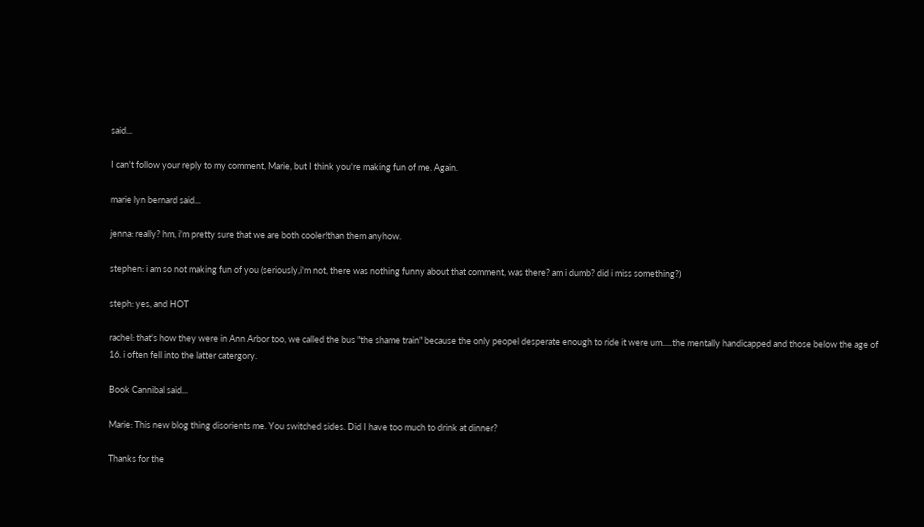said...

I can't follow your reply to my comment, Marie, but I think you're making fun of me. Again.

marie lyn bernard said...

jenna: really? hm, i'm pretty sure that we are both cooler!than them anyhow.

stephen: i am so not making fun of you (seriously,i'm not, there was nothing funny about that comment, was there? am i dumb? did i miss something?)

steph: yes, and HOT

rachel: that's how they were in Ann Arbor too, we called the bus "the shame train" because the only peopel desperate enough to ride it were um.....the mentally handicapped and those below the age of 16. i often fell into the latter catergory.

Book Cannibal said...

Marie: This new blog thing disorients me. You switched sides. Did I have too much to drink at dinner?

Thanks for the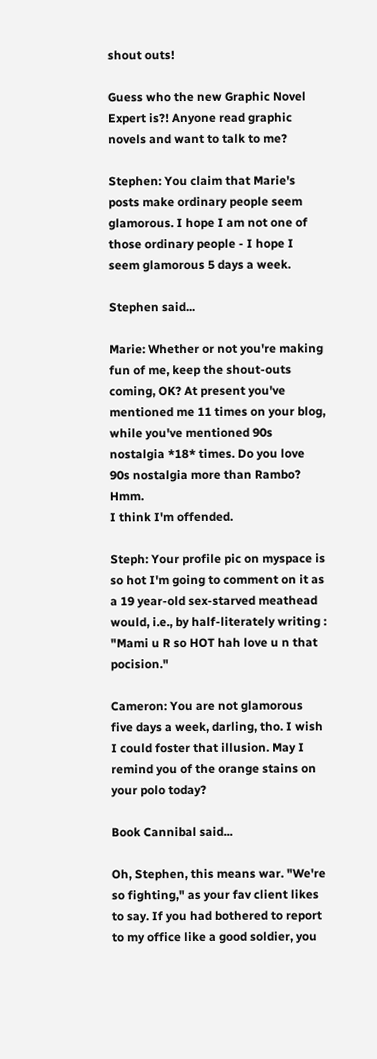shout outs!

Guess who the new Graphic Novel Expert is?! Anyone read graphic novels and want to talk to me?

Stephen: You claim that Marie's posts make ordinary people seem glamorous. I hope I am not one of those ordinary people - I hope I seem glamorous 5 days a week.

Stephen said...

Marie: Whether or not you're making fun of me, keep the shout-outs coming, OK? At present you've mentioned me 11 times on your blog, while you've mentioned 90s nostalgia *18* times. Do you love 90s nostalgia more than Rambo? Hmm.
I think I'm offended.

Steph: Your profile pic on myspace is so hot I'm going to comment on it as a 19 year-old sex-starved meathead would, i.e., by half-literately writing : "Mami u R so HOT hah love u n that pocision."

Cameron: You are not glamorous five days a week, darling, tho. I wish I could foster that illusion. May I remind you of the orange stains on your polo today?

Book Cannibal said...

Oh, Stephen, this means war. "We're so fighting," as your fav client likes to say. If you had bothered to report to my office like a good soldier, you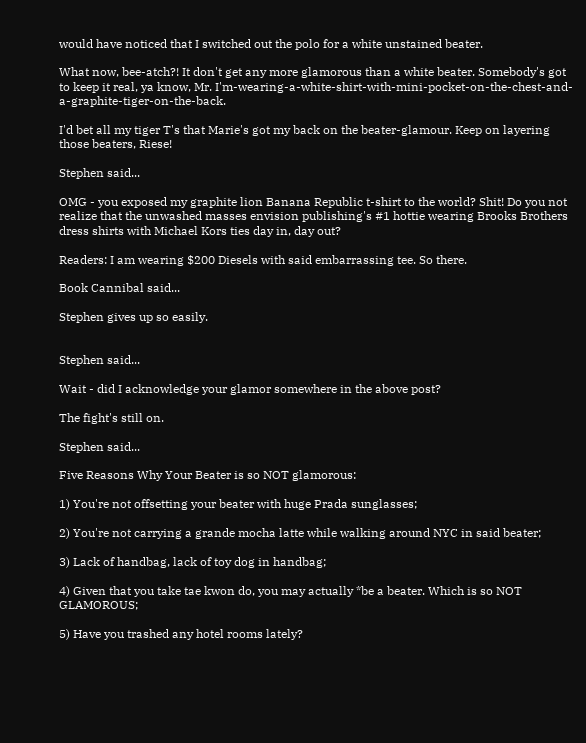would have noticed that I switched out the polo for a white unstained beater.

What now, bee-atch?! It don't get any more glamorous than a white beater. Somebody's got to keep it real, ya know, Mr. I'm-wearing-a-white-shirt-with-mini-pocket-on-the-chest-and-a-graphite-tiger-on-the-back.

I'd bet all my tiger T's that Marie's got my back on the beater-glamour. Keep on layering those beaters, Riese!

Stephen said...

OMG - you exposed my graphite lion Banana Republic t-shirt to the world? Shit! Do you not realize that the unwashed masses envision publishing's #1 hottie wearing Brooks Brothers dress shirts with Michael Kors ties day in, day out?

Readers: I am wearing $200 Diesels with said embarrassing tee. So there.

Book Cannibal said...

Stephen gives up so easily.


Stephen said...

Wait - did I acknowledge your glamor somewhere in the above post?

The fight's still on.

Stephen said...

Five Reasons Why Your Beater is so NOT glamorous:

1) You're not offsetting your beater with huge Prada sunglasses;

2) You're not carrying a grande mocha latte while walking around NYC in said beater;

3) Lack of handbag, lack of toy dog in handbag;

4) Given that you take tae kwon do, you may actually *be a beater. Which is so NOT GLAMOROUS;

5) Have you trashed any hotel rooms lately?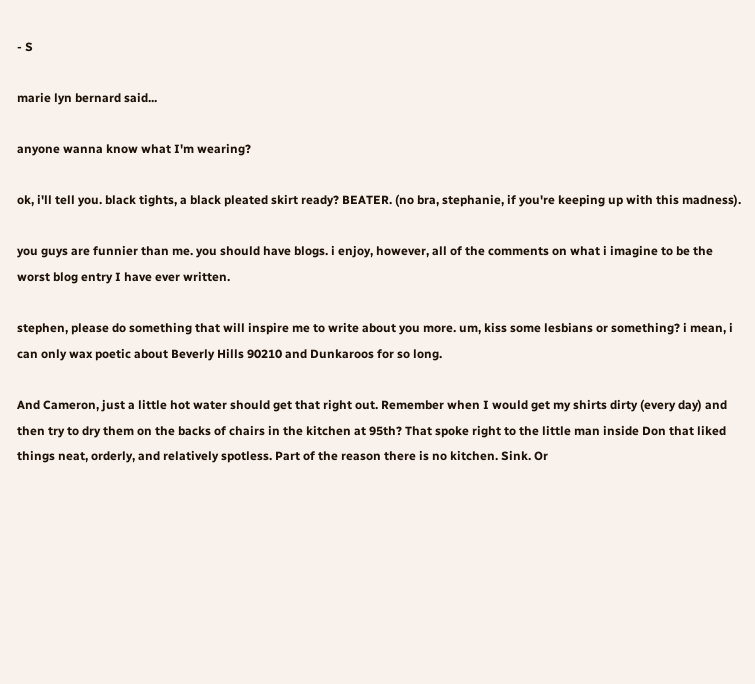- S

marie lyn bernard said...

anyone wanna know what I'm wearing?

ok, i'll tell you. black tights, a black pleated skirt ready? BEATER. (no bra, stephanie, if you're keeping up with this madness).

you guys are funnier than me. you should have blogs. i enjoy, however, all of the comments on what i imagine to be the worst blog entry I have ever written.

stephen, please do something that will inspire me to write about you more. um, kiss some lesbians or something? i mean, i can only wax poetic about Beverly Hills 90210 and Dunkaroos for so long.

And Cameron, just a little hot water should get that right out. Remember when I would get my shirts dirty (every day) and then try to dry them on the backs of chairs in the kitchen at 95th? That spoke right to the little man inside Don that liked things neat, orderly, and relatively spotless. Part of the reason there is no kitchen. Sink. Or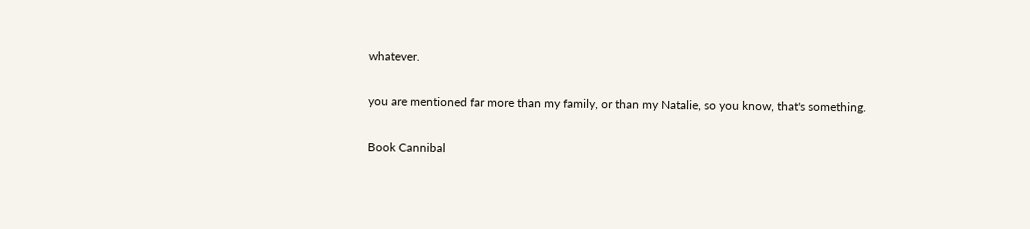whatever.

you are mentioned far more than my family, or than my Natalie, so you know, that's something.

Book Cannibal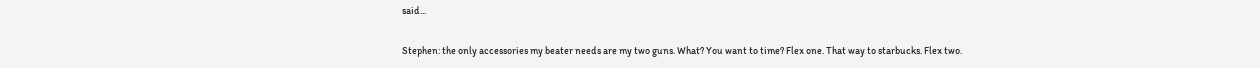said...

Stephen: the only accessories my beater needs are my two guns. What? You want to time? Flex one. That way to starbucks. Flex two.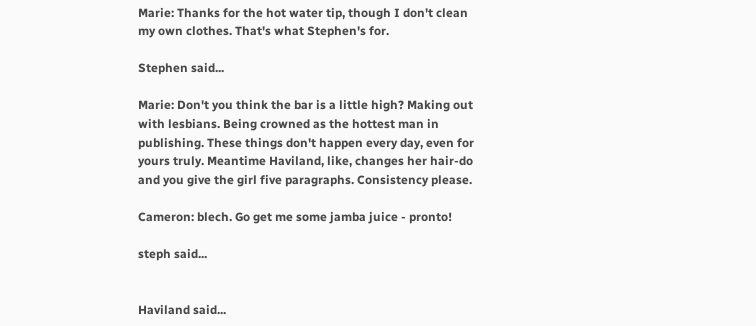Marie: Thanks for the hot water tip, though I don't clean my own clothes. That's what Stephen's for.

Stephen said...

Marie: Don't you think the bar is a little high? Making out with lesbians. Being crowned as the hottest man in publishing. These things don't happen every day, even for yours truly. Meantime Haviland, like, changes her hair-do and you give the girl five paragraphs. Consistency please.

Cameron: blech. Go get me some jamba juice - pronto!

steph said...


Haviland said...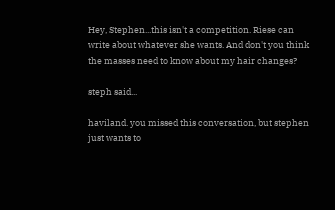Hey, Stephen...this isn't a competition. Riese can write about whatever she wants. And don't you think the masses need to know about my hair changes?

steph said...

haviland. you missed this conversation, but stephen just wants to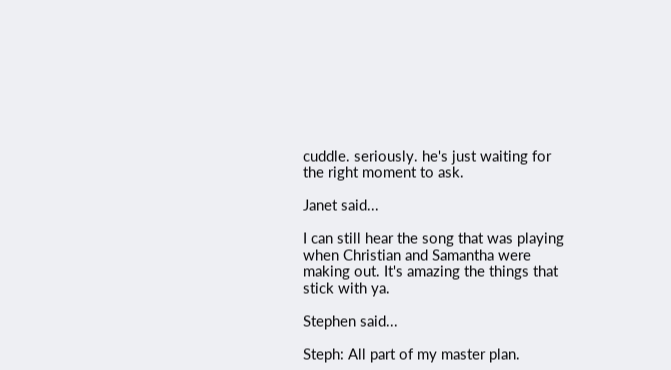cuddle. seriously. he's just waiting for the right moment to ask.

Janet said...

I can still hear the song that was playing when Christian and Samantha were making out. It's amazing the things that stick with ya.

Stephen said...

Steph: All part of my master plan.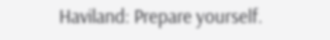Haviland: Prepare yourself.